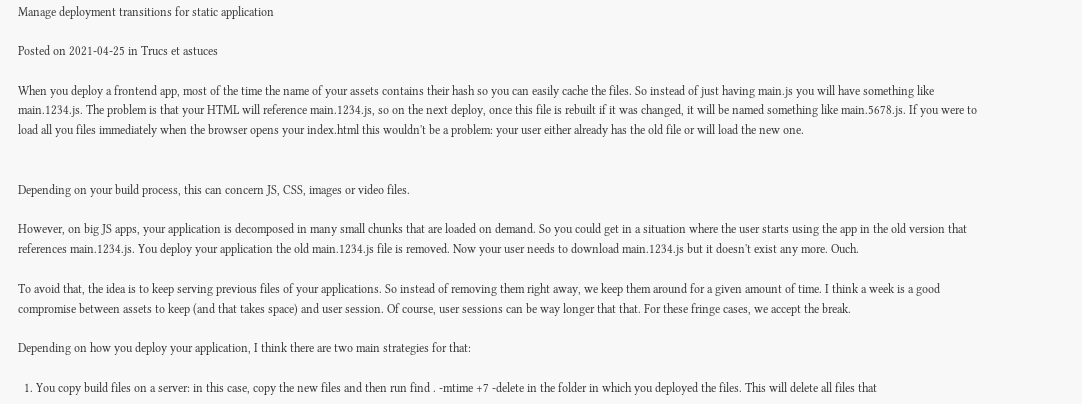Manage deployment transitions for static application

Posted on 2021-04-25 in Trucs et astuces

When you deploy a frontend app, most of the time the name of your assets contains their hash so you can easily cache the files. So instead of just having main.js you will have something like main.1234.js. The problem is that your HTML will reference main.1234.js, so on the next deploy, once this file is rebuilt if it was changed, it will be named something like main.5678.js. If you were to load all you files immediately when the browser opens your index.html this wouldn't be a problem: your user either already has the old file or will load the new one.


Depending on your build process, this can concern JS, CSS, images or video files.

However, on big JS apps, your application is decomposed in many small chunks that are loaded on demand. So you could get in a situation where the user starts using the app in the old version that references main.1234.js. You deploy your application the old main.1234.js file is removed. Now your user needs to download main.1234.js but it doesn't exist any more. Ouch.

To avoid that, the idea is to keep serving previous files of your applications. So instead of removing them right away, we keep them around for a given amount of time. I think a week is a good compromise between assets to keep (and that takes space) and user session. Of course, user sessions can be way longer that that. For these fringe cases, we accept the break.

Depending on how you deploy your application, I think there are two main strategies for that:

  1. You copy build files on a server: in this case, copy the new files and then run find . -mtime +7 -delete in the folder in which you deployed the files. This will delete all files that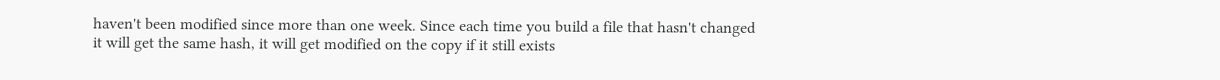haven't been modified since more than one week. Since each time you build a file that hasn't changed it will get the same hash, it will get modified on the copy if it still exists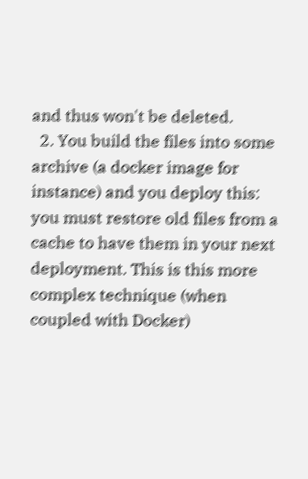and thus won't be deleted.
  2. You build the files into some archive (a docker image for instance) and you deploy this: you must restore old files from a cache to have them in your next deployment. This is this more complex technique (when coupled with Docker)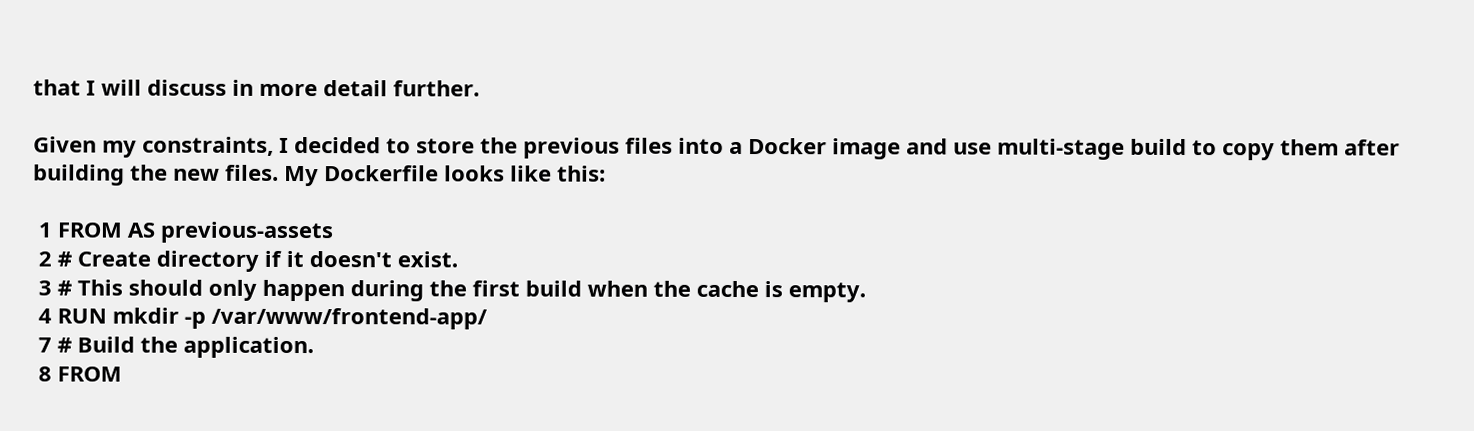that I will discuss in more detail further.

Given my constraints, I decided to store the previous files into a Docker image and use multi-stage build to copy them after building the new files. My Dockerfile looks like this:

 1 FROM AS previous-assets
 2 # Create directory if it doesn't exist.
 3 # This should only happen during the first build when the cache is empty.
 4 RUN mkdir -p /var/www/frontend-app/
 7 # Build the application.
 8 FROM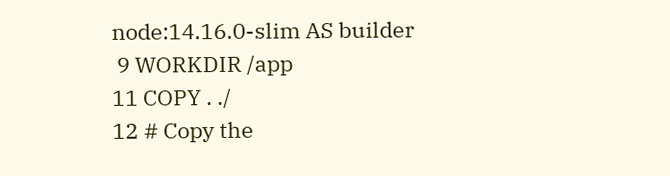node:14.16.0-slim AS builder
 9 WORKDIR /app
11 COPY . ./
12 # Copy the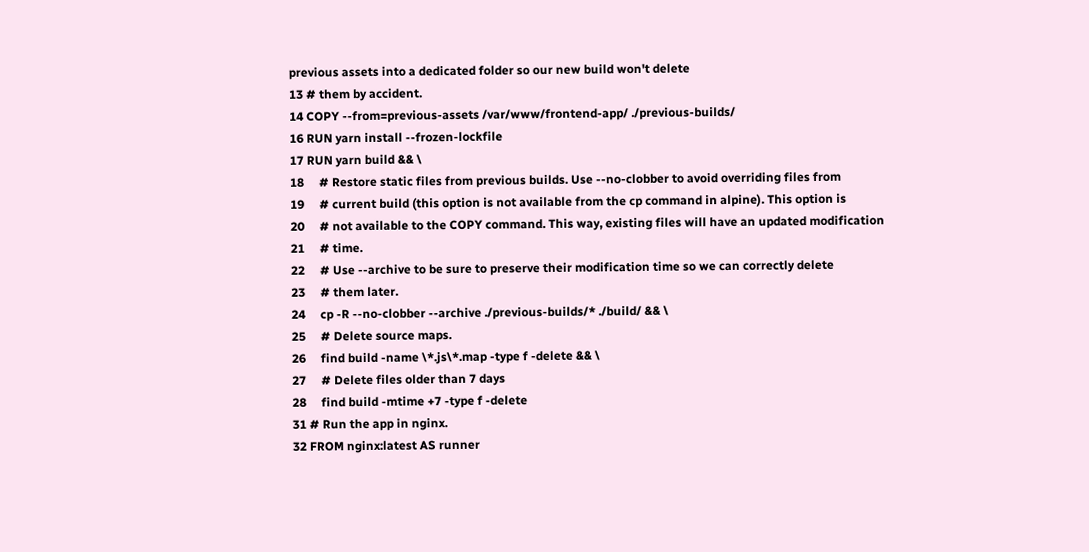previous assets into a dedicated folder so our new build won't delete
13 # them by accident.
14 COPY --from=previous-assets /var/www/frontend-app/ ./previous-builds/
16 RUN yarn install --frozen-lockfile
17 RUN yarn build && \
18     # Restore static files from previous builds. Use --no-clobber to avoid overriding files from
19     # current build (this option is not available from the cp command in alpine). This option is
20     # not available to the COPY command. This way, existing files will have an updated modification
21     # time.
22     # Use --archive to be sure to preserve their modification time so we can correctly delete
23     # them later.
24     cp -R --no-clobber --archive ./previous-builds/* ./build/ && \
25     # Delete source maps.
26     find build -name \*.js\*.map -type f -delete && \
27     # Delete files older than 7 days
28     find build -mtime +7 -type f -delete
31 # Run the app in nginx.
32 FROM nginx:latest AS runner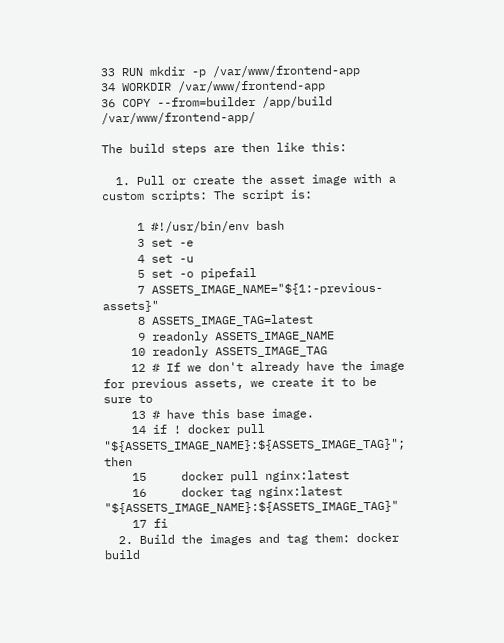33 RUN mkdir -p /var/www/frontend-app
34 WORKDIR /var/www/frontend-app
36 COPY --from=builder /app/build /var/www/frontend-app/

The build steps are then like this:

  1. Pull or create the asset image with a custom scripts: The script is:

     1 #!/usr/bin/env bash
     3 set -e
     4 set -u
     5 set -o pipefail
     7 ASSETS_IMAGE_NAME="${1:-previous-assets}"
     8 ASSETS_IMAGE_TAG=latest
     9 readonly ASSETS_IMAGE_NAME
    10 readonly ASSETS_IMAGE_TAG
    12 # If we don't already have the image for previous assets, we create it to be sure to
    13 # have this base image.
    14 if ! docker pull "${ASSETS_IMAGE_NAME}:${ASSETS_IMAGE_TAG}"; then
    15     docker pull nginx:latest
    16     docker tag nginx:latest "${ASSETS_IMAGE_NAME}:${ASSETS_IMAGE_TAG}"
    17 fi
  2. Build the images and tag them: docker build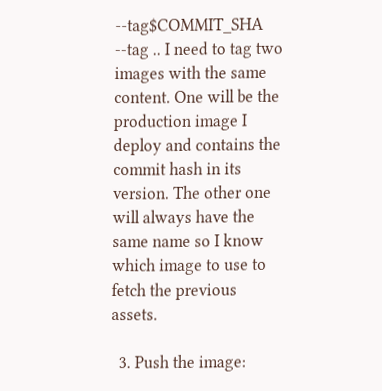--tag$COMMIT_SHA --tag .. I need to tag two images with the same content. One will be the production image I deploy and contains the commit hash in its version. The other one will always have the same name so I know which image to use to fetch the previous assets.

  3. Push the image: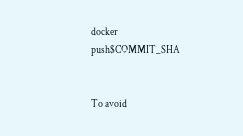docker push$COMMIT_SHA


To avoid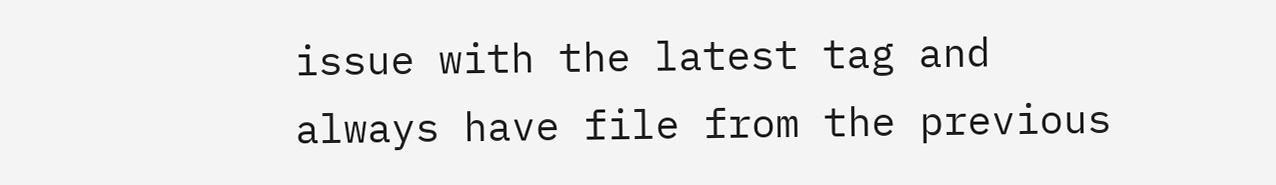issue with the latest tag and always have file from the previous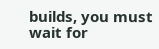builds, you must wait for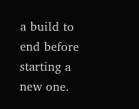a build to end before starting a new one.